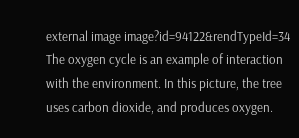external image image?id=94122&rendTypeId=34
The oxygen cycle is an example of interaction with the environment. In this picture, the tree uses carbon dioxide, and produces oxygen.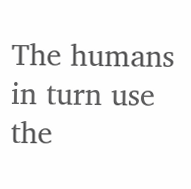The humans in turn use the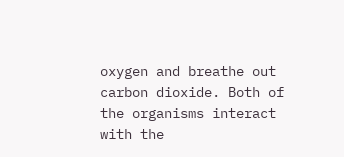oxygen and breathe out carbon dioxide. Both of the organisms interact with the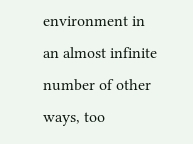environment in an almost infinite number of other ways, too